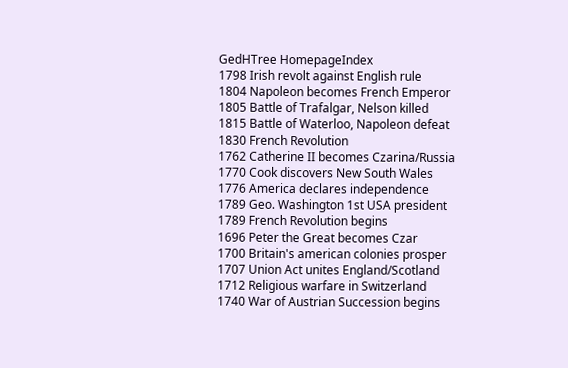GedHTree HomepageIndex
1798 Irish revolt against English rule
1804 Napoleon becomes French Emperor
1805 Battle of Trafalgar, Nelson killed
1815 Battle of Waterloo, Napoleon defeat
1830 French Revolution
1762 Catherine II becomes Czarina/Russia
1770 Cook discovers New South Wales
1776 America declares independence
1789 Geo. Washington 1st USA president
1789 French Revolution begins
1696 Peter the Great becomes Czar
1700 Britain's american colonies prosper
1707 Union Act unites England/Scotland
1712 Religious warfare in Switzerland
1740 War of Austrian Succession begins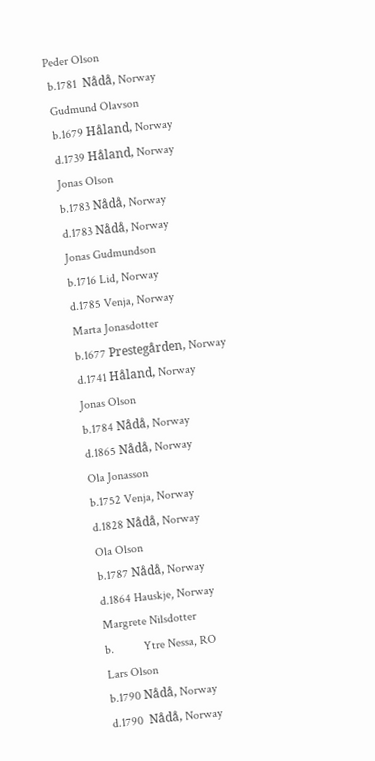Peder Olson
 b.1781  Nådå, Norway
 Gudmund Olavson
 b.1679 Håland, Norway
 d.1739 Håland, Norway
 Jonas Olson
 b.1783 Nådå, Norway
 d.1783 Nådå, Norway
 Jonas Gudmundson
 b.1716 Lid, Norway
 d.1785 Venja, Norway
 Marta Jonasdotter
 b.1677 Prestegården, Norway
 d.1741 Håland, Norway
 Jonas Olson
 b.1784 Nådå, Norway
 d.1865 Nådå, Norway
 Ola Jonasson
 b.1752 Venja, Norway
 d.1828 Nådå, Norway
 Ola Olson
 b.1787 Nådå, Norway
 d.1864 Hauskje, Norway
 Margrete Nilsdotter
 b.          Ytre Nessa, RO
 Lars Olson
 b.1790 Nådå, Norway
 d.1790  Nådå, Norway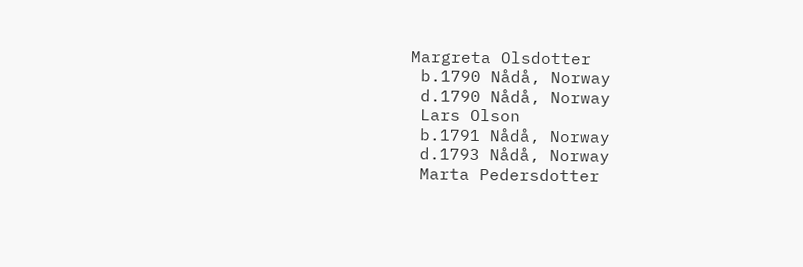Margreta Olsdotter
 b.1790 Nådå, Norway
 d.1790 Nådå, Norway
 Lars Olson
 b.1791 Nådå, Norway
 d.1793 Nådå, Norway
 Marta Pedersdotter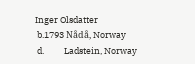Inger Olsdatter
 b.1793 Nådå, Norway
 d.          Ladstein, Norway